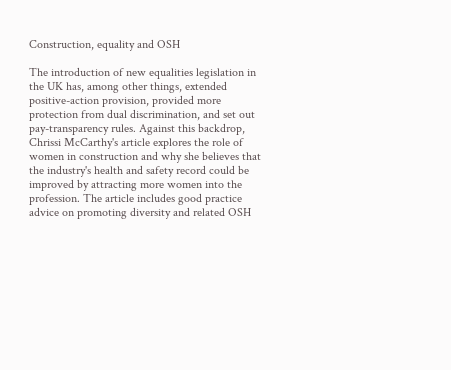Construction, equality and OSH

The introduction of new equalities legislation in the UK has, among other things, extended positive-action provision, provided more protection from dual discrimination, and set out pay-transparency rules. Against this backdrop, Chrissi McCarthy's article explores the role of women in construction and why she believes that the industry's health and safety record could be improved by attracting more women into the profession. The article includes good practice advice on promoting diversity and related OSH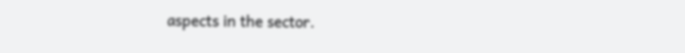aspects in the sector.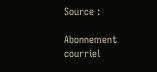Source :

Abonnement courriel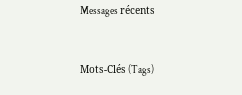Messages récents


Mots-Clés (Tags)